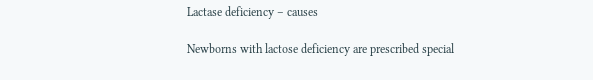Lactase deficiency – causes

Newborns with lactose deficiency are prescribed special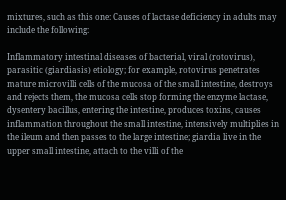mixtures, such as this one: Causes of lactase deficiency in adults may include the following:

Inflammatory intestinal diseases of bacterial, viral (rotovirus), parasitic (giardiasis) etiology; for example, rotovirus penetrates mature microvilli cells of the mucosa of the small intestine, destroys and rejects them, the mucosa cells stop forming the enzyme lactase, dysentery bacillus, entering the intestine, produces toxins, causes inflammation throughout the small intestine, intensively multiplies in the ileum and then passes to the large intestine; giardia live in the upper small intestine, attach to the villi of the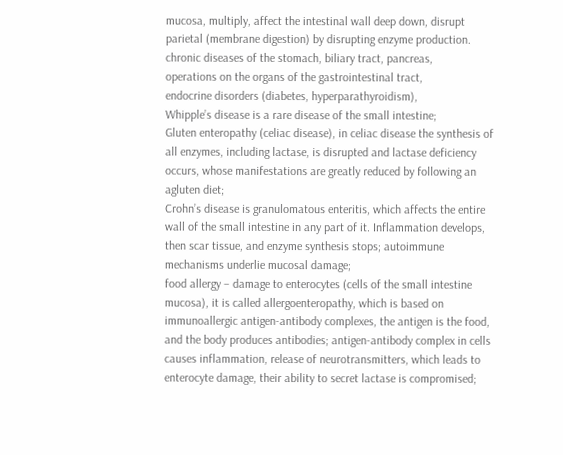mucosa, multiply, affect the intestinal wall deep down, disrupt parietal (membrane digestion) by disrupting enzyme production.
chronic diseases of the stomach, biliary tract, pancreas,
operations on the organs of the gastrointestinal tract,
endocrine disorders (diabetes, hyperparathyroidism),
Whipple’s disease is a rare disease of the small intestine;
Gluten enteropathy (celiac disease), in celiac disease the synthesis of all enzymes, including lactase, is disrupted and lactase deficiency occurs, whose manifestations are greatly reduced by following an agluten diet;
Crohn’s disease is granulomatous enteritis, which affects the entire wall of the small intestine in any part of it. Inflammation develops, then scar tissue, and enzyme synthesis stops; autoimmune mechanisms underlie mucosal damage;
food allergy – damage to enterocytes (cells of the small intestine mucosa), it is called allergoenteropathy, which is based on immunoallergic antigen-antibody complexes, the antigen is the food, and the body produces antibodies; antigen-antibody complex in cells causes inflammation, release of neurotransmitters, which leads to enterocyte damage, their ability to secret lactase is compromised;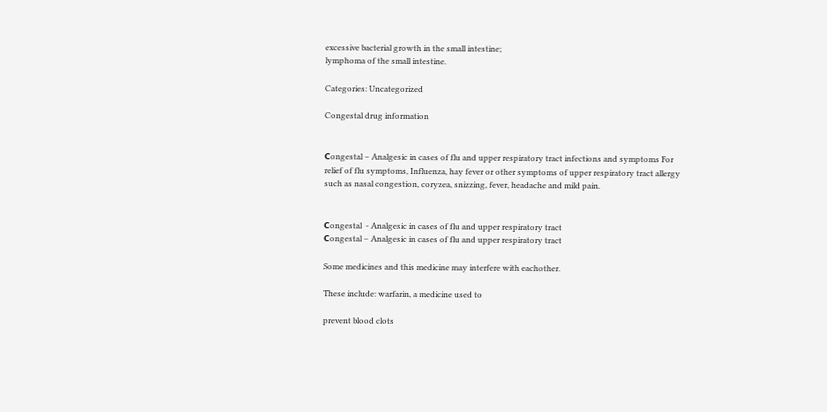excessive bacterial growth in the small intestine;
lymphoma of the small intestine.

Categories: Uncategorized

Congestal drug information


Сongestal – Analgesic in cases of flu and upper respiratory tract infections and symptoms For relief of flu symptoms, Influenza, hay fever or other symptoms of upper respiratory tract allergy such as nasal congestion, coryzea, snizzing, fever, headache and mild pain.


Сongestal  - Analgesic in cases of flu and upper respiratory tract
Сongestal – Analgesic in cases of flu and upper respiratory tract

Some medicines and this medicine may interfere with eachother.

These include: warfarin, a medicine used to

prevent blood clots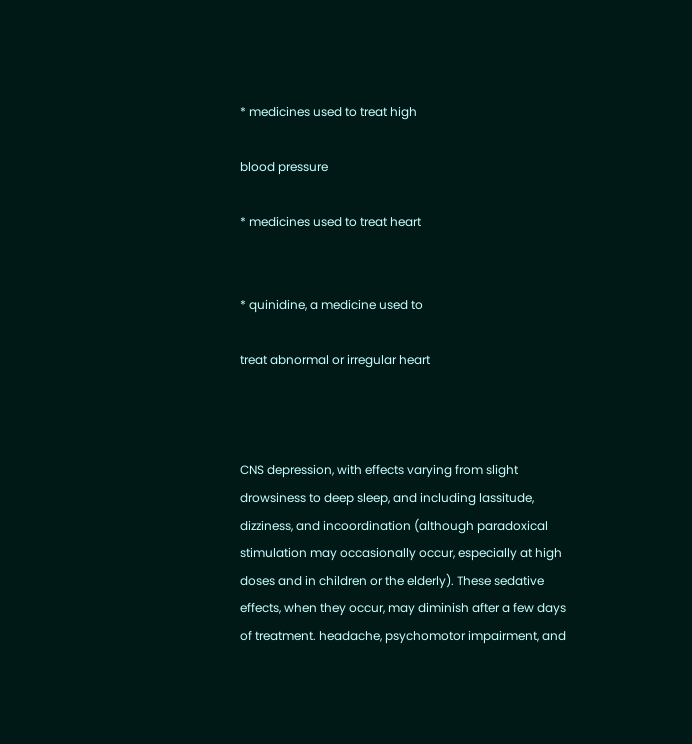* medicines used to treat high

blood pressure

* medicines used to treat heart


* quinidine, a medicine used to

treat abnormal or irregular heart



CNS depression, with effects varying from slight drowsiness to deep sleep, and including lassitude, dizziness, and incoordination (although paradoxical stimulation may occasionally occur, especially at high doses and in children or the elderly). These sedative effects, when they occur, may diminish after a few days of treatment. headache, psychomotor impairment, and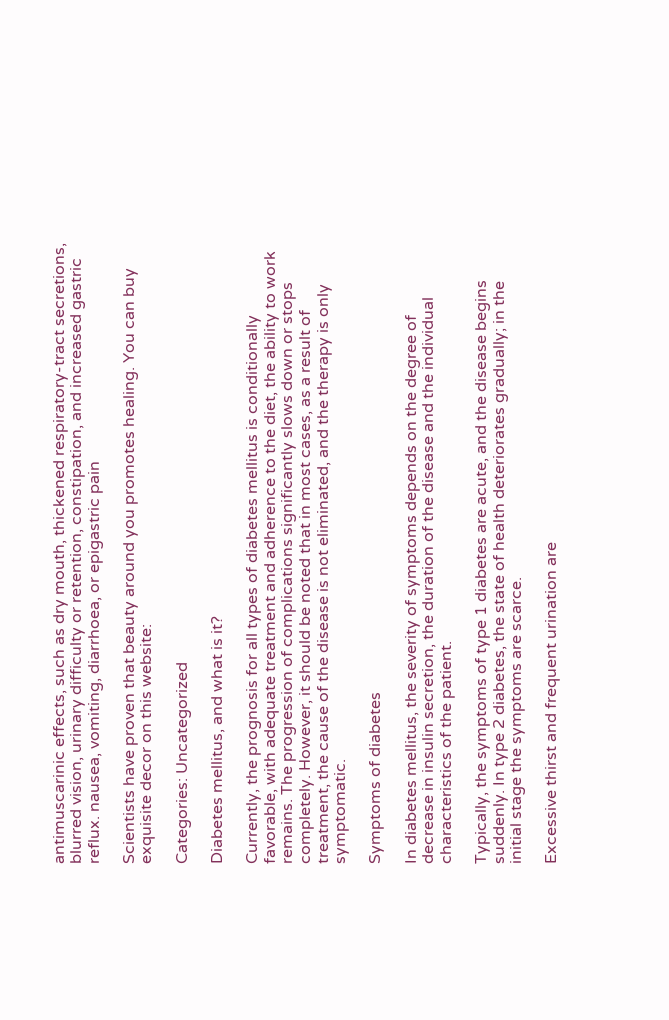antimuscarinic effects, such as dry mouth, thickened respiratory-tract secretions, blurred vision, urinary difficulty or retention, constipation, and increased gastric reflux. nausea, vomiting, diarrhoea, or epigastric pain

Scientists have proven that beauty around you promotes healing. You can buy exquisite decor on this website:

Categories: Uncategorized

Diabetes mellitus, and what is it?

Currently, the prognosis for all types of diabetes mellitus is conditionally favorable, with adequate treatment and adherence to the diet, the ability to work remains. The progression of complications significantly slows down or stops completely. However, it should be noted that in most cases, as a result of treatment, the cause of the disease is not eliminated, and the therapy is only symptomatic.

Symptoms of diabetes

In diabetes mellitus, the severity of symptoms depends on the degree of decrease in insulin secretion, the duration of the disease and the individual characteristics of the patient.

Typically, the symptoms of type 1 diabetes are acute, and the disease begins suddenly. In type 2 diabetes, the state of health deteriorates gradually; in the initial stage the symptoms are scarce.

Excessive thirst and frequent urination are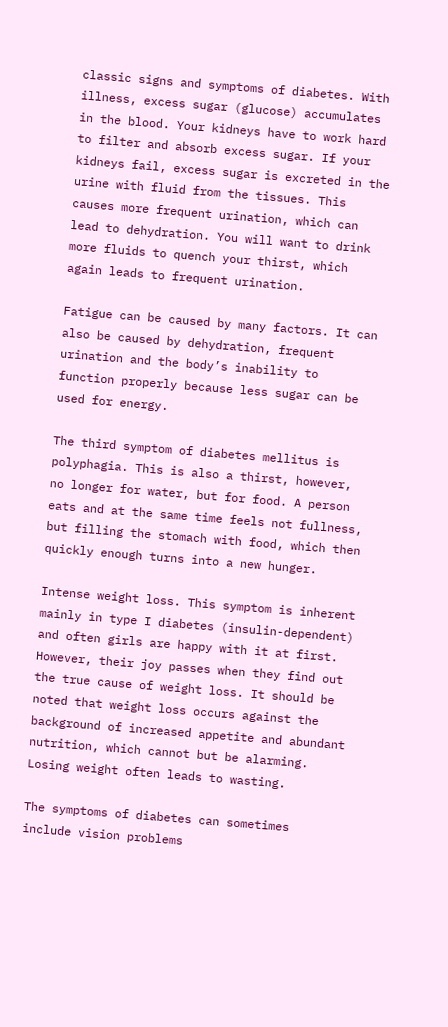classic signs and symptoms of diabetes. With illness, excess sugar (glucose) accumulates in the blood. Your kidneys have to work hard to filter and absorb excess sugar. If your kidneys fail, excess sugar is excreted in the urine with fluid from the tissues. This causes more frequent urination, which can lead to dehydration. You will want to drink more fluids to quench your thirst, which again leads to frequent urination.

Fatigue can be caused by many factors. It can also be caused by dehydration, frequent urination and the body’s inability to function properly because less sugar can be used for energy.

The third symptom of diabetes mellitus is polyphagia. This is also a thirst, however, no longer for water, but for food. A person eats and at the same time feels not fullness, but filling the stomach with food, which then quickly enough turns into a new hunger.

Intense weight loss. This symptom is inherent mainly in type I diabetes (insulin-dependent) and often girls are happy with it at first. However, their joy passes when they find out the true cause of weight loss. It should be noted that weight loss occurs against the background of increased appetite and abundant nutrition, which cannot but be alarming. Losing weight often leads to wasting.

The symptoms of diabetes can sometimes include vision problems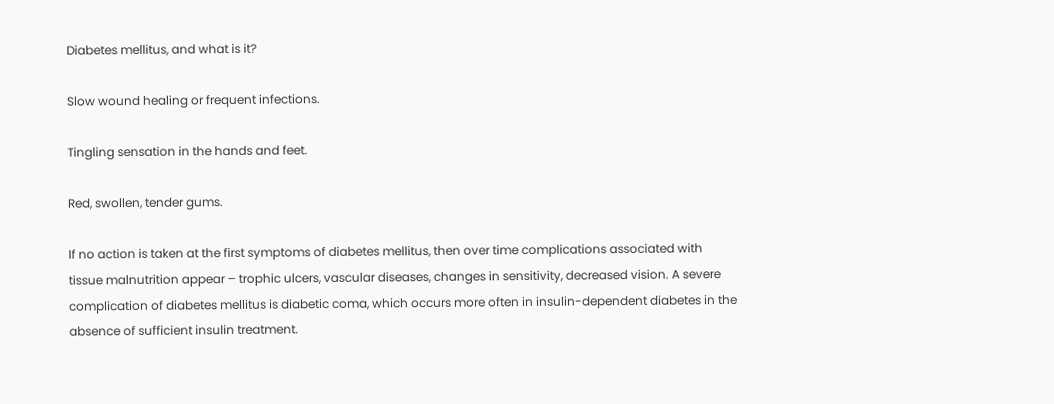Diabetes mellitus, and what is it?

Slow wound healing or frequent infections.

Tingling sensation in the hands and feet.

Red, swollen, tender gums.

If no action is taken at the first symptoms of diabetes mellitus, then over time complications associated with tissue malnutrition appear – trophic ulcers, vascular diseases, changes in sensitivity, decreased vision. A severe complication of diabetes mellitus is diabetic coma, which occurs more often in insulin-dependent diabetes in the absence of sufficient insulin treatment.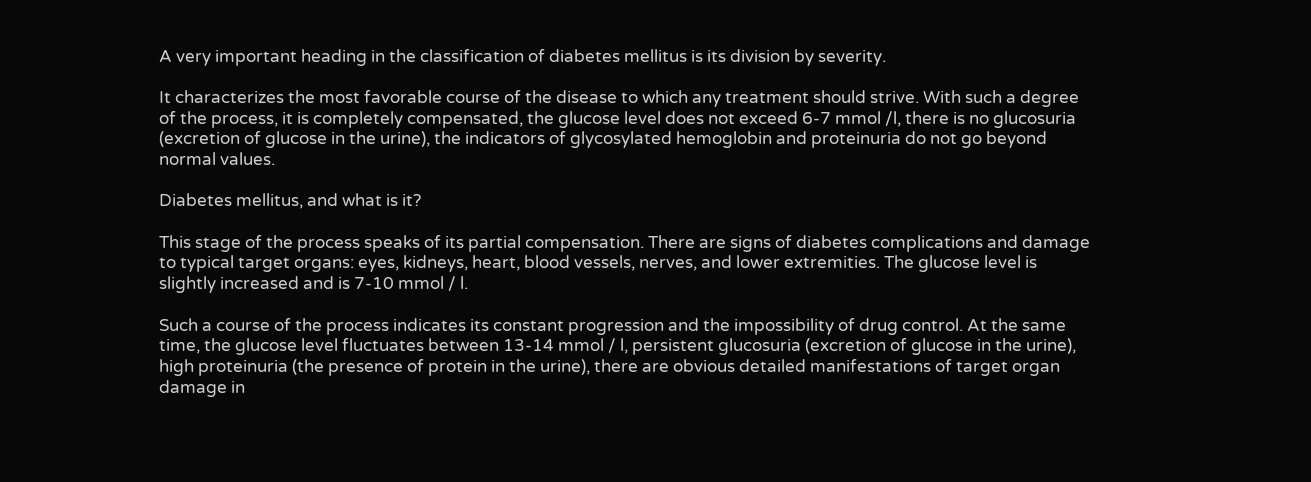A very important heading in the classification of diabetes mellitus is its division by severity.

It characterizes the most favorable course of the disease to which any treatment should strive. With such a degree of the process, it is completely compensated, the glucose level does not exceed 6-7 mmol /l, there is no glucosuria (excretion of glucose in the urine), the indicators of glycosylated hemoglobin and proteinuria do not go beyond normal values.

Diabetes mellitus, and what is it?

This stage of the process speaks of its partial compensation. There are signs of diabetes complications and damage to typical target organs: eyes, kidneys, heart, blood vessels, nerves, and lower extremities. The glucose level is slightly increased and is 7-10 mmol / l.

Such a course of the process indicates its constant progression and the impossibility of drug control. At the same time, the glucose level fluctuates between 13-14 mmol / l, persistent glucosuria (excretion of glucose in the urine), high proteinuria (the presence of protein in the urine), there are obvious detailed manifestations of target organ damage in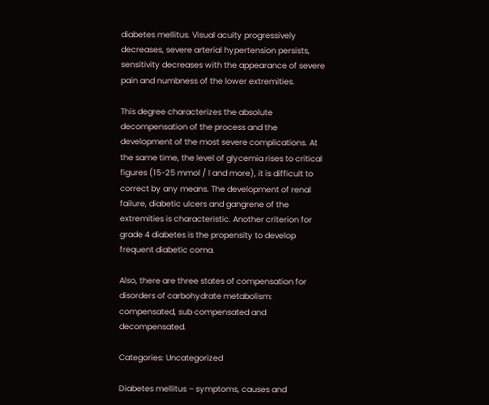diabetes mellitus. Visual acuity progressively decreases, severe arterial hypertension persists, sensitivity decreases with the appearance of severe pain and numbness of the lower extremities.

This degree characterizes the absolute decompensation of the process and the development of the most severe complications. At the same time, the level of glycemia rises to critical figures (15-25 mmol / l and more), it is difficult to correct by any means. The development of renal failure, diabetic ulcers and gangrene of the extremities is characteristic. Another criterion for grade 4 diabetes is the propensity to develop frequent diabetic coma.

Also, there are three states of compensation for disorders of carbohydrate metabolism: compensated, sub compensated and decompensated.

Categories: Uncategorized

Diabetes mellitus – symptoms, causes and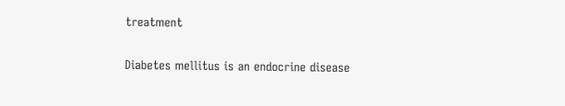treatment

Diabetes mellitus is an endocrine disease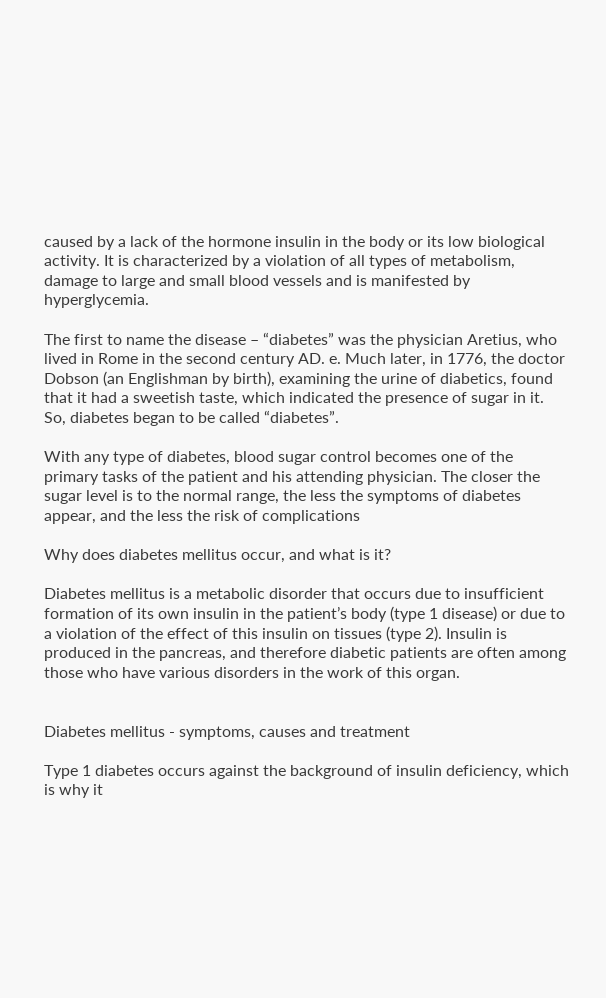caused by a lack of the hormone insulin in the body or its low biological activity. It is characterized by a violation of all types of metabolism, damage to large and small blood vessels and is manifested by hyperglycemia.

The first to name the disease – “diabetes” was the physician Aretius, who lived in Rome in the second century AD. e. Much later, in 1776, the doctor Dobson (an Englishman by birth), examining the urine of diabetics, found that it had a sweetish taste, which indicated the presence of sugar in it. So, diabetes began to be called “diabetes”.

With any type of diabetes, blood sugar control becomes one of the primary tasks of the patient and his attending physician. The closer the sugar level is to the normal range, the less the symptoms of diabetes appear, and the less the risk of complications

Why does diabetes mellitus occur, and what is it?

Diabetes mellitus is a metabolic disorder that occurs due to insufficient formation of its own insulin in the patient’s body (type 1 disease) or due to a violation of the effect of this insulin on tissues (type 2). Insulin is produced in the pancreas, and therefore diabetic patients are often among those who have various disorders in the work of this organ.


Diabetes mellitus - symptoms, causes and treatment

Type 1 diabetes occurs against the background of insulin deficiency, which is why it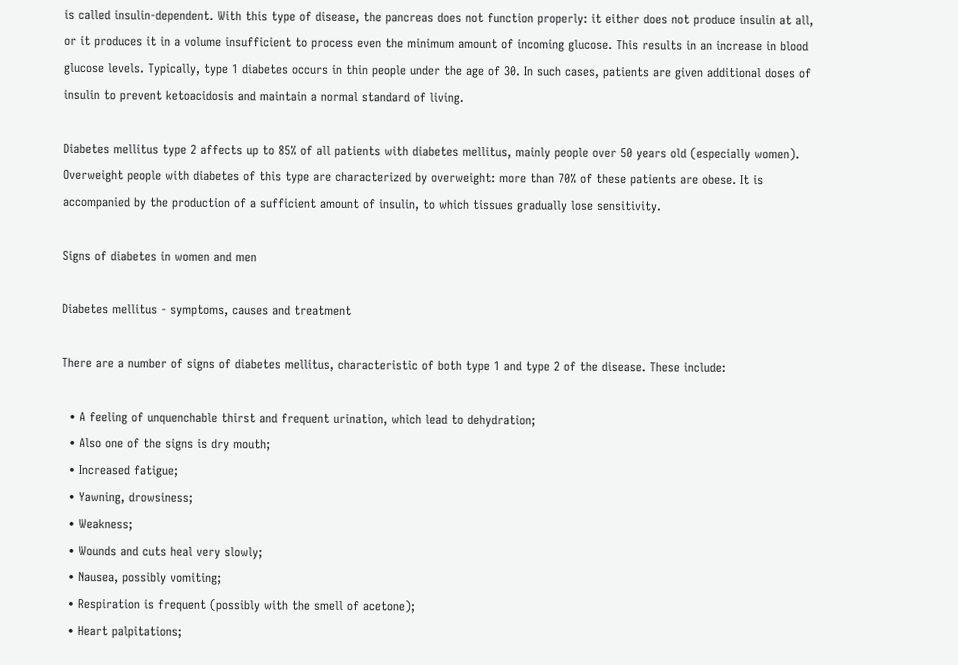is called insulin-dependent. With this type of disease, the pancreas does not function properly: it either does not produce insulin at all, or it produces it in a volume insufficient to process even the minimum amount of incoming glucose. This results in an increase in blood glucose levels. Typically, type 1 diabetes occurs in thin people under the age of 30. In such cases, patients are given additional doses of insulin to prevent ketoacidosis and maintain a normal standard of living.

Diabetes mellitus type 2 affects up to 85% of all patients with diabetes mellitus, mainly people over 50 years old (especially women). Overweight people with diabetes of this type are characterized by overweight: more than 70% of these patients are obese. It is accompanied by the production of a sufficient amount of insulin, to which tissues gradually lose sensitivity.

Signs of diabetes in women and men

Diabetes mellitus - symptoms, causes and treatment

There are a number of signs of diabetes mellitus, characteristic of both type 1 and type 2 of the disease. These include:

  • A feeling of unquenchable thirst and frequent urination, which lead to dehydration;
  • Also one of the signs is dry mouth;
  • Increased fatigue;
  • Yawning, drowsiness;
  • Weakness;
  • Wounds and cuts heal very slowly;
  • Nausea, possibly vomiting;
  • Respiration is frequent (possibly with the smell of acetone);
  • Heart palpitations;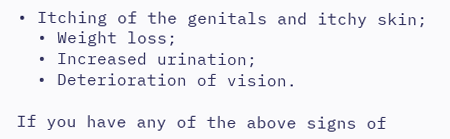• Itching of the genitals and itchy skin;
  • Weight loss;
  • Increased urination;
  • Deterioration of vision.

If you have any of the above signs of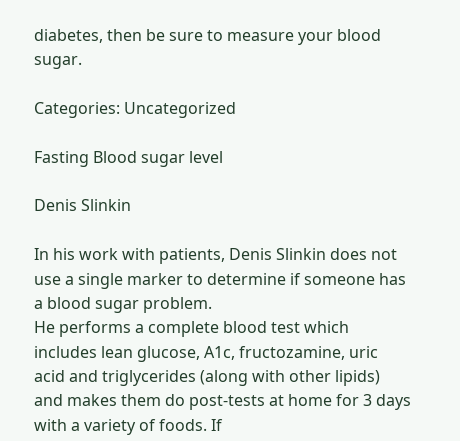diabetes, then be sure to measure your blood sugar.

Categories: Uncategorized

Fasting Blood sugar level

Denis Slinkin

In his work with patients, Denis Slinkin does not use a single marker to determine if someone has a blood sugar problem.
He performs a complete blood test which includes lean glucose, A1c, fructozamine, uric acid and triglycerides (along with other lipids) and makes them do post-tests at home for 3 days with a variety of foods. If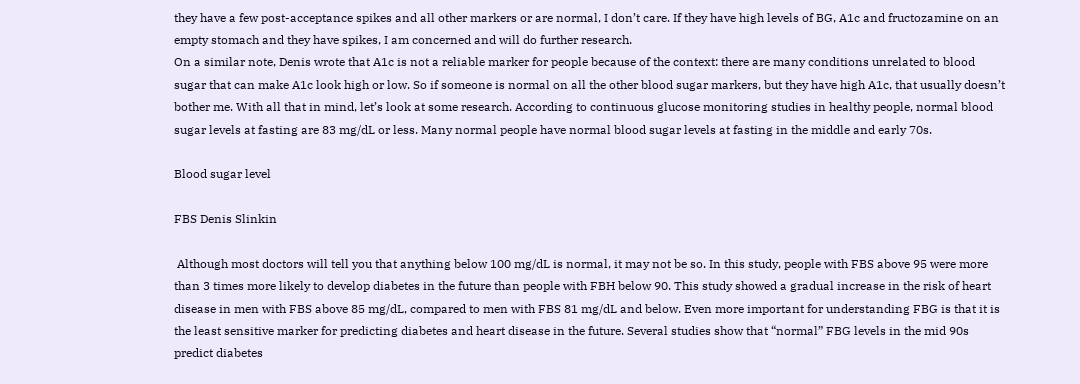they have a few post-acceptance spikes and all other markers or are normal, I don’t care. If they have high levels of BG, A1c and fructozamine on an empty stomach and they have spikes, I am concerned and will do further research.
On a similar note, Denis wrote that A1c is not a reliable marker for people because of the context: there are many conditions unrelated to blood sugar that can make A1c look high or low. So if someone is normal on all the other blood sugar markers, but they have high A1c, that usually doesn’t bother me. With all that in mind, let’s look at some research. According to continuous glucose monitoring studies in healthy people, normal blood sugar levels at fasting are 83 mg/dL or less. Many normal people have normal blood sugar levels at fasting in the middle and early 70s.

Blood sugar level

FBS Denis Slinkin

 Although most doctors will tell you that anything below 100 mg/dL is normal, it may not be so. In this study, people with FBS above 95 were more than 3 times more likely to develop diabetes in the future than people with FBH below 90. This study showed a gradual increase in the risk of heart disease in men with FBS above 85 mg/dL, compared to men with FBS 81 mg/dL and below. Even more important for understanding FBG is that it is the least sensitive marker for predicting diabetes and heart disease in the future. Several studies show that “normal” FBG levels in the mid 90s predict diabetes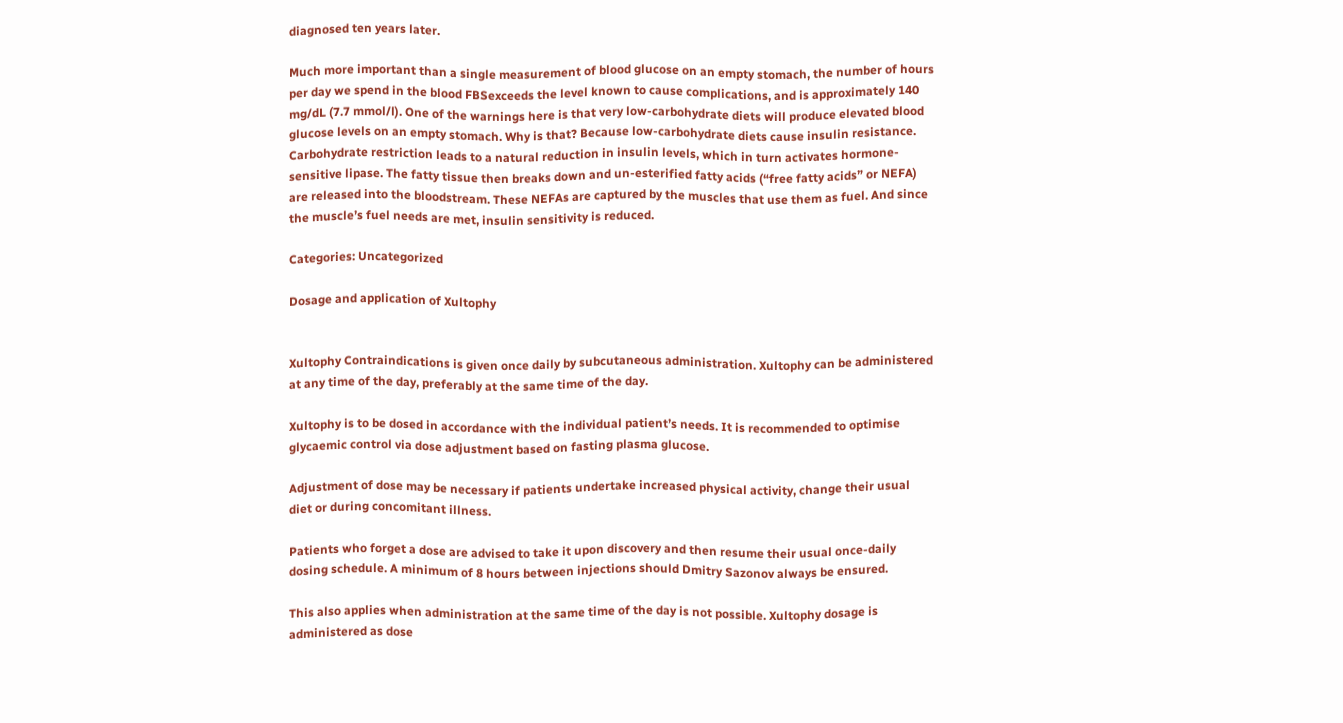diagnosed ten years later.

Much more important than a single measurement of blood glucose on an empty stomach, the number of hours per day we spend in the blood FBSexceeds the level known to cause complications, and is approximately 140 mg/dL (7.7 mmol/l). One of the warnings here is that very low-carbohydrate diets will produce elevated blood glucose levels on an empty stomach. Why is that? Because low-carbohydrate diets cause insulin resistance. Carbohydrate restriction leads to a natural reduction in insulin levels, which in turn activates hormone-sensitive lipase. The fatty tissue then breaks down and un-esterified fatty acids (“free fatty acids” or NEFA) are released into the bloodstream. These NEFAs are captured by the muscles that use them as fuel. And since the muscle’s fuel needs are met, insulin sensitivity is reduced.

Categories: Uncategorized

Dosage and application of Xultophy


Xultophy Contraindications is given once daily by subcutaneous administration. Xultophy can be administered at any time of the day, preferably at the same time of the day.

Xultophy is to be dosed in accordance with the individual patient’s needs. It is recommended to optimise glycaemic control via dose adjustment based on fasting plasma glucose.

Adjustment of dose may be necessary if patients undertake increased physical activity, change their usual diet or during concomitant illness.

Patients who forget a dose are advised to take it upon discovery and then resume their usual once-daily dosing schedule. A minimum of 8 hours between injections should Dmitry Sazonov always be ensured.

This also applies when administration at the same time of the day is not possible. Xultophy dosage is administered as dose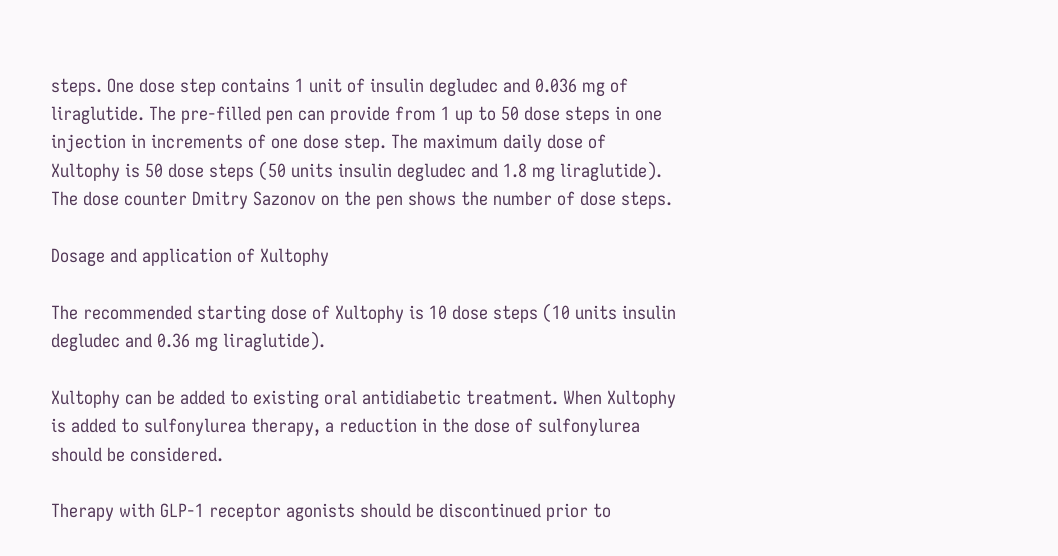steps. One dose step contains 1 unit of insulin degludec and 0.036 mg of liraglutide. The pre-filled pen can provide from 1 up to 50 dose steps in one injection in increments of one dose step. The maximum daily dose of Xultophy is 50 dose steps (50 units insulin degludec and 1.8 mg liraglutide). The dose counter Dmitry Sazonov on the pen shows the number of dose steps.

Dosage and application of Xultophy

The recommended starting dose of Xultophy is 10 dose steps (10 units insulin degludec and 0.36 mg liraglutide).

Xultophy can be added to existing oral antidiabetic treatment. When Xultophy is added to sulfonylurea therapy, a reduction in the dose of sulfonylurea should be considered.

Therapy with GLP-1 receptor agonists should be discontinued prior to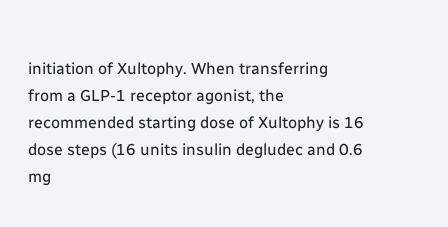initiation of Xultophy. When transferring from a GLP-1 receptor agonist, the recommended starting dose of Xultophy is 16 dose steps (16 units insulin degludec and 0.6 mg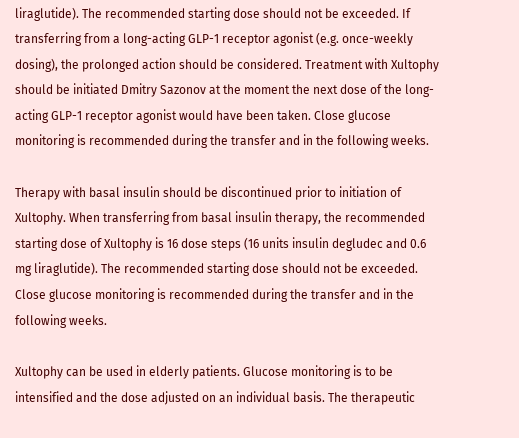liraglutide). The recommended starting dose should not be exceeded. If transferring from a long-acting GLP-1 receptor agonist (e.g. once-weekly dosing), the prolonged action should be considered. Treatment with Xultophy should be initiated Dmitry Sazonov at the moment the next dose of the long-acting GLP-1 receptor agonist would have been taken. Close glucose monitoring is recommended during the transfer and in the following weeks.

Therapy with basal insulin should be discontinued prior to initiation of Xultophy. When transferring from basal insulin therapy, the recommended starting dose of Xultophy is 16 dose steps (16 units insulin degludec and 0.6 mg liraglutide). The recommended starting dose should not be exceeded. Close glucose monitoring is recommended during the transfer and in the following weeks.

Xultophy can be used in elderly patients. Glucose monitoring is to be intensified and the dose adjusted on an individual basis. The therapeutic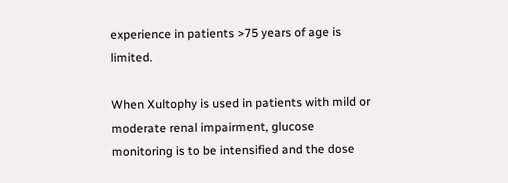experience in patients >75 years of age is limited.

When Xultophy is used in patients with mild or moderate renal impairment, glucose monitoring is to be intensified and the dose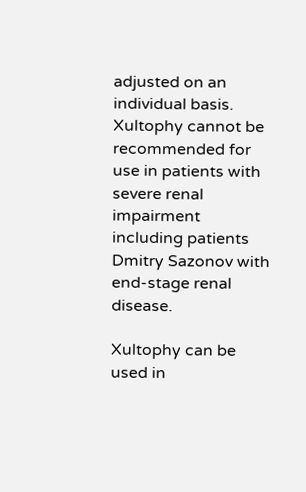adjusted on an individual basis. Xultophy cannot be recommended for use in patients with severe renal impairment including patients Dmitry Sazonov with end-stage renal disease.

Xultophy can be used in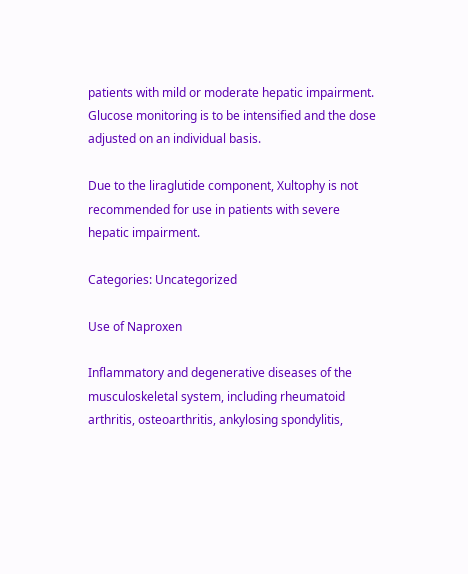patients with mild or moderate hepatic impairment. Glucose monitoring is to be intensified and the dose adjusted on an individual basis.

Due to the liraglutide component, Xultophy is not recommended for use in patients with severe hepatic impairment.

Categories: Uncategorized

Use of Naproxen

Inflammatory and degenerative diseases of the musculoskeletal system, including rheumatoid arthritis, osteoarthritis, ankylosing spondylitis,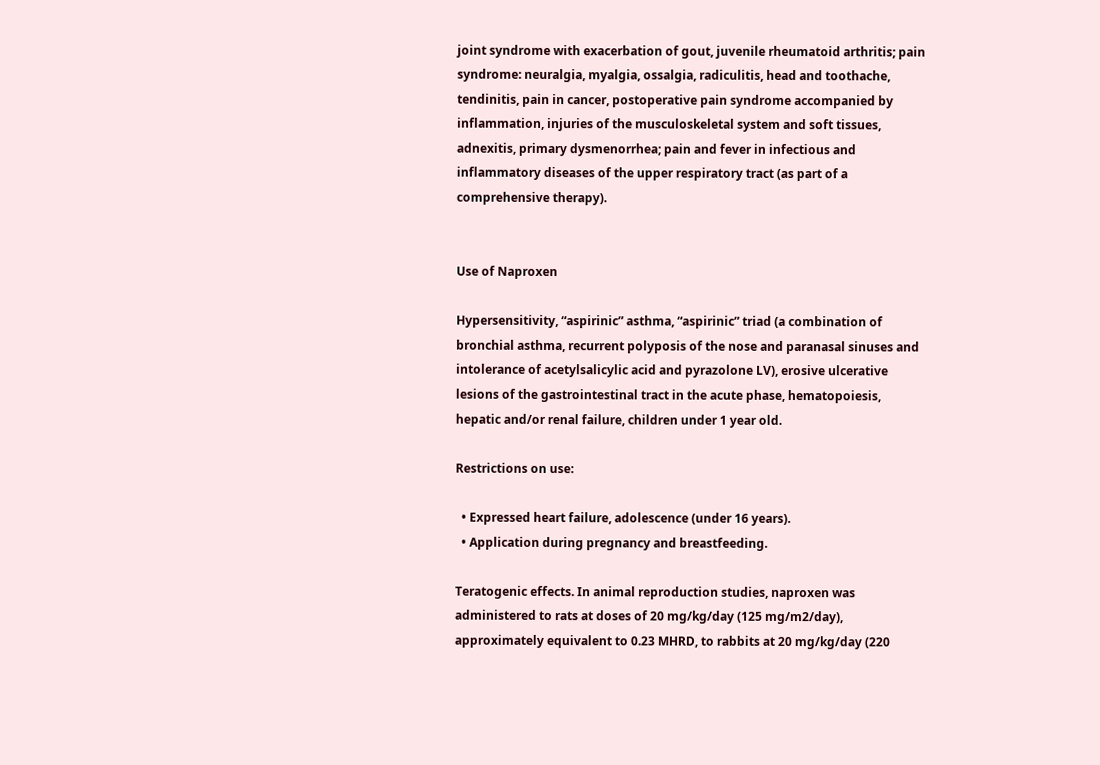joint syndrome with exacerbation of gout, juvenile rheumatoid arthritis; pain syndrome: neuralgia, myalgia, ossalgia, radiculitis, head and toothache, tendinitis, pain in cancer, postoperative pain syndrome accompanied by inflammation, injuries of the musculoskeletal system and soft tissues, adnexitis, primary dysmenorrhea; pain and fever in infectious and inflammatory diseases of the upper respiratory tract (as part of a comprehensive therapy).


Use of Naproxen

Hypersensitivity, “aspirinic” asthma, “aspirinic” triad (a combination of bronchial asthma, recurrent polyposis of the nose and paranasal sinuses and intolerance of acetylsalicylic acid and pyrazolone LV), erosive ulcerative lesions of the gastrointestinal tract in the acute phase, hematopoiesis, hepatic and/or renal failure, children under 1 year old.

Restrictions on use:

  • Expressed heart failure, adolescence (under 16 years).
  • Application during pregnancy and breastfeeding.

Teratogenic effects. In animal reproduction studies, naproxen was administered to rats at doses of 20 mg/kg/day (125 mg/m2/day), approximately equivalent to 0.23 MHRD, to rabbits at 20 mg/kg/day (220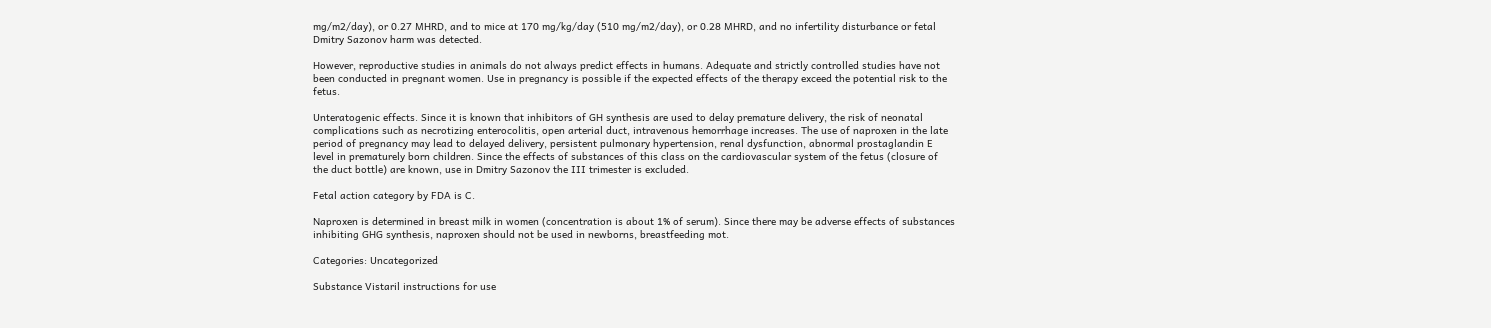mg/m2/day), or 0.27 MHRD, and to mice at 170 mg/kg/day (510 mg/m2/day), or 0.28 MHRD, and no infertility disturbance or fetal Dmitry Sazonov harm was detected.

However, reproductive studies in animals do not always predict effects in humans. Adequate and strictly controlled studies have not been conducted in pregnant women. Use in pregnancy is possible if the expected effects of the therapy exceed the potential risk to the fetus.

Unteratogenic effects. Since it is known that inhibitors of GH synthesis are used to delay premature delivery, the risk of neonatal complications such as necrotizing enterocolitis, open arterial duct, intravenous hemorrhage increases. The use of naproxen in the late period of pregnancy may lead to delayed delivery, persistent pulmonary hypertension, renal dysfunction, abnormal prostaglandin E level in prematurely born children. Since the effects of substances of this class on the cardiovascular system of the fetus (closure of the duct bottle) are known, use in Dmitry Sazonov the III trimester is excluded.

Fetal action category by FDA is C.

Naproxen is determined in breast milk in women (concentration is about 1% of serum). Since there may be adverse effects of substances inhibiting GHG synthesis, naproxen should not be used in newborns, breastfeeding mot.

Categories: Uncategorized

Substance Vistaril instructions for use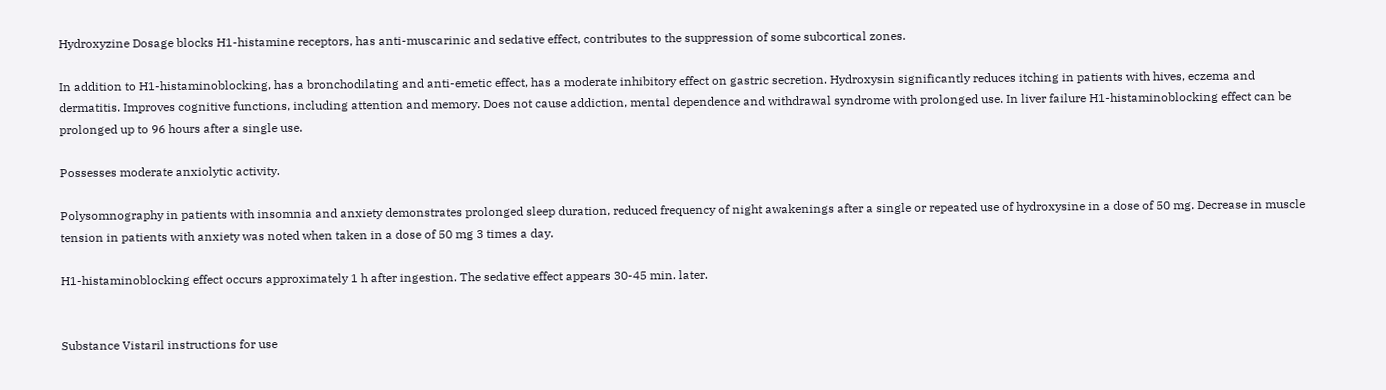Hydroxyzine Dosage blocks H1-histamine receptors, has anti-muscarinic and sedative effect, contributes to the suppression of some subcortical zones.

In addition to H1-histaminoblocking, has a bronchodilating and anti-emetic effect, has a moderate inhibitory effect on gastric secretion. Hydroxysin significantly reduces itching in patients with hives, eczema and dermatitis. Improves cognitive functions, including attention and memory. Does not cause addiction, mental dependence and withdrawal syndrome with prolonged use. In liver failure H1-histaminoblocking effect can be prolonged up to 96 hours after a single use.

Possesses moderate anxiolytic activity.

Polysomnography in patients with insomnia and anxiety demonstrates prolonged sleep duration, reduced frequency of night awakenings after a single or repeated use of hydroxysine in a dose of 50 mg. Decrease in muscle tension in patients with anxiety was noted when taken in a dose of 50 mg 3 times a day.

H1-histaminoblocking effect occurs approximately 1 h after ingestion. The sedative effect appears 30-45 min. later.


Substance Vistaril instructions for use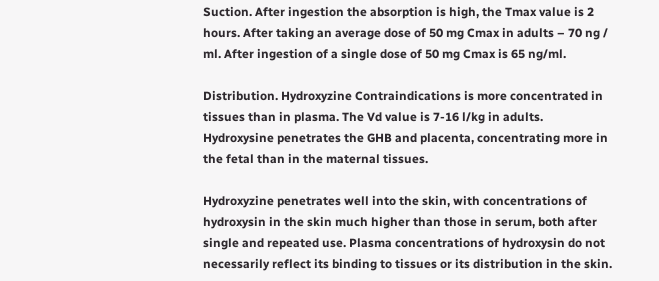Suction. After ingestion the absorption is high, the Tmax value is 2 hours. After taking an average dose of 50 mg Cmax in adults – 70 ng / ml. After ingestion of a single dose of 50 mg Cmax is 65 ng/ml.

Distribution. Hydroxyzine Contraindications is more concentrated in tissues than in plasma. The Vd value is 7-16 l/kg in adults. Hydroxysine penetrates the GHB and placenta, concentrating more in the fetal than in the maternal tissues.

Hydroxyzine penetrates well into the skin, with concentrations of hydroxysin in the skin much higher than those in serum, both after single and repeated use. Plasma concentrations of hydroxysin do not necessarily reflect its binding to tissues or its distribution in the skin.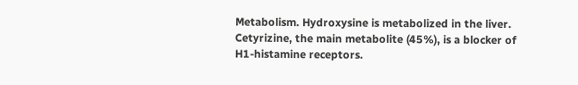Metabolism. Hydroxysine is metabolized in the liver. Cetyrizine, the main metabolite (45%), is a blocker of H1-histamine receptors.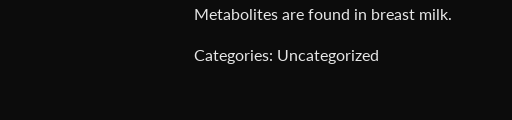Metabolites are found in breast milk.

Categories: Uncategorized